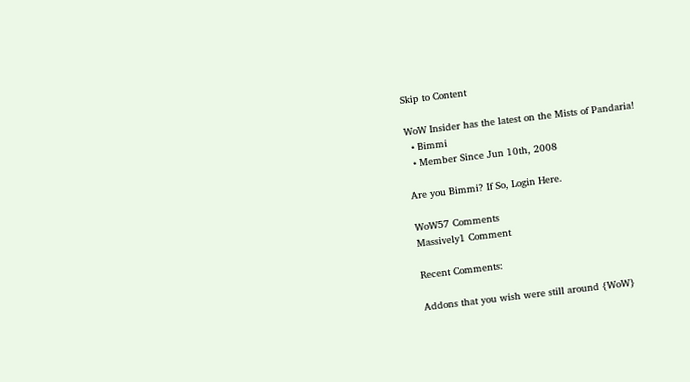Skip to Content

WoW Insider has the latest on the Mists of Pandaria!
  • Bimmi
  • Member Since Jun 10th, 2008

Are you Bimmi? If So, Login Here.

WoW57 Comments
Massively1 Comment

Recent Comments:

Addons that you wish were still around {WoW}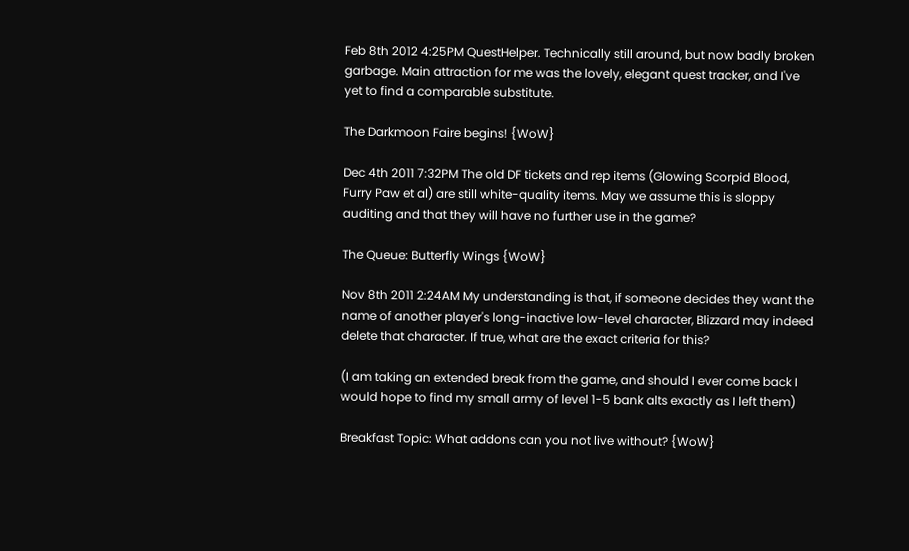Feb 8th 2012 4:25PM QuestHelper. Technically still around, but now badly broken garbage. Main attraction for me was the lovely, elegant quest tracker, and I've yet to find a comparable substitute.

The Darkmoon Faire begins! {WoW}

Dec 4th 2011 7:32PM The old DF tickets and rep items (Glowing Scorpid Blood, Furry Paw et al) are still white-quality items. May we assume this is sloppy auditing and that they will have no further use in the game?

The Queue: Butterfly Wings {WoW}

Nov 8th 2011 2:24AM My understanding is that, if someone decides they want the name of another player's long-inactive low-level character, Blizzard may indeed delete that character. If true, what are the exact criteria for this?

(I am taking an extended break from the game, and should I ever come back I would hope to find my small army of level 1-5 bank alts exactly as I left them)

Breakfast Topic: What addons can you not live without? {WoW}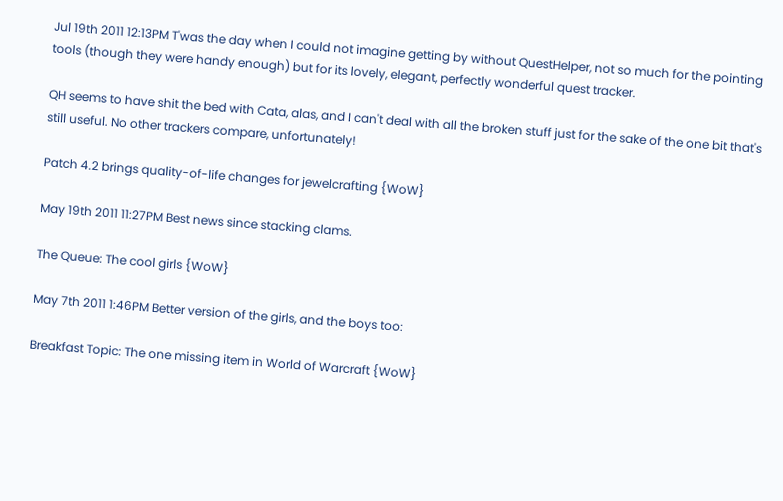Jul 19th 2011 12:13PM T'was the day when I could not imagine getting by without QuestHelper, not so much for the pointing tools (though they were handy enough) but for its lovely, elegant, perfectly wonderful quest tracker.

QH seems to have shit the bed with Cata, alas, and I can't deal with all the broken stuff just for the sake of the one bit that's still useful. No other trackers compare, unfortunately!

Patch 4.2 brings quality-of-life changes for jewelcrafting {WoW}

May 19th 2011 11:27PM Best news since stacking clams.

The Queue: The cool girls {WoW}

May 7th 2011 1:46PM Better version of the girls, and the boys too:

Breakfast Topic: The one missing item in World of Warcraft {WoW}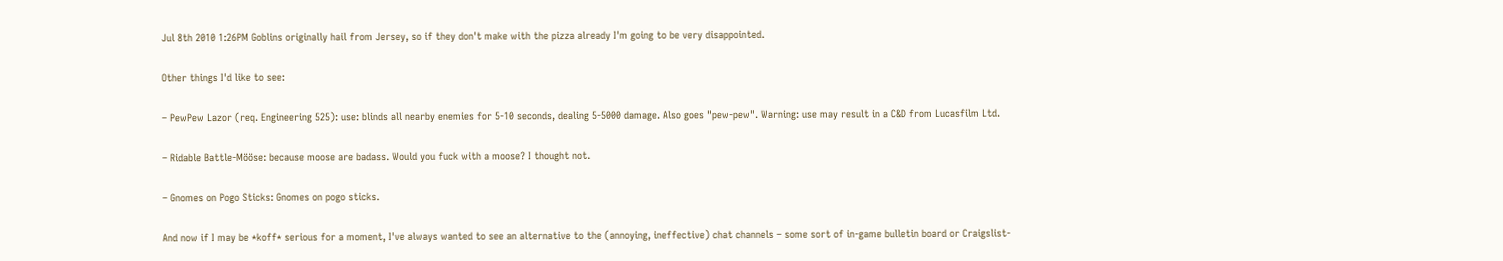Jul 8th 2010 1:26PM Goblins originally hail from Jersey, so if they don't make with the pizza already I'm going to be very disappointed.

Other things I'd like to see:

– PewPew Lazor (req. Engineering 525): use: blinds all nearby enemies for 5-10 seconds, dealing 5-5000 damage. Also goes "pew-pew". Warning: use may result in a C&D from Lucasfilm Ltd.

– Ridable Battle-Mööse: because moose are badass. Would you fuck with a moose? I thought not.

– Gnomes on Pogo Sticks: Gnomes on pogo sticks.

And now if I may be *koff* serious for a moment, I've always wanted to see an alternative to the (annoying, ineffective) chat channels – some sort of in-game bulletin board or Craigslist-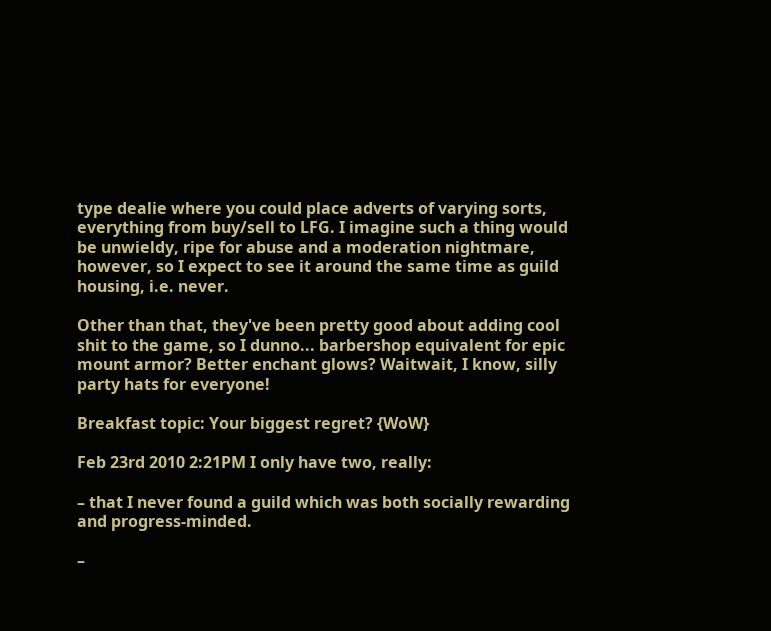type dealie where you could place adverts of varying sorts, everything from buy/sell to LFG. I imagine such a thing would be unwieldy, ripe for abuse and a moderation nightmare, however, so I expect to see it around the same time as guild housing, i.e. never.

Other than that, they've been pretty good about adding cool shit to the game, so I dunno... barbershop equivalent for epic mount armor? Better enchant glows? Waitwait, I know, silly party hats for everyone!

Breakfast topic: Your biggest regret? {WoW}

Feb 23rd 2010 2:21PM I only have two, really:

– that I never found a guild which was both socially rewarding and progress-minded.

–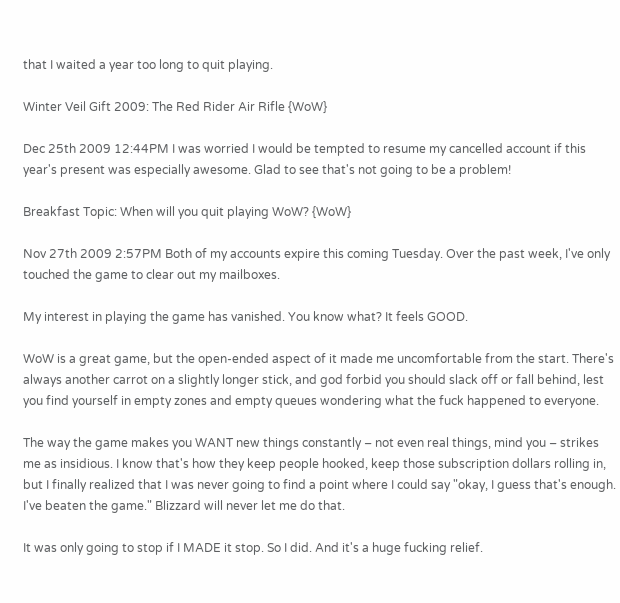that I waited a year too long to quit playing.

Winter Veil Gift 2009: The Red Rider Air Rifle {WoW}

Dec 25th 2009 12:44PM I was worried I would be tempted to resume my cancelled account if this year's present was especially awesome. Glad to see that's not going to be a problem!

Breakfast Topic: When will you quit playing WoW? {WoW}

Nov 27th 2009 2:57PM Both of my accounts expire this coming Tuesday. Over the past week, I've only touched the game to clear out my mailboxes.

My interest in playing the game has vanished. You know what? It feels GOOD.

WoW is a great game, but the open-ended aspect of it made me uncomfortable from the start. There's always another carrot on a slightly longer stick, and god forbid you should slack off or fall behind, lest you find yourself in empty zones and empty queues wondering what the fuck happened to everyone.

The way the game makes you WANT new things constantly – not even real things, mind you – strikes me as insidious. I know that's how they keep people hooked, keep those subscription dollars rolling in, but I finally realized that I was never going to find a point where I could say "okay, I guess that's enough. I've beaten the game." Blizzard will never let me do that.

It was only going to stop if I MADE it stop. So I did. And it's a huge fucking relief.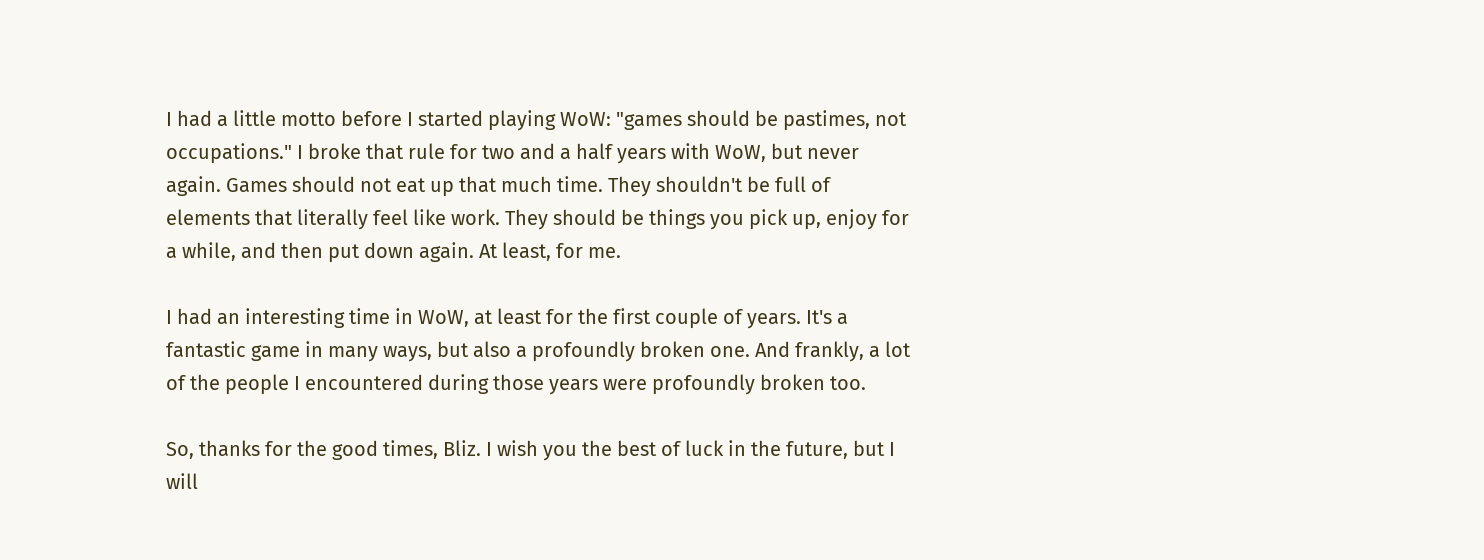I had a little motto before I started playing WoW: "games should be pastimes, not occupations." I broke that rule for two and a half years with WoW, but never again. Games should not eat up that much time. They shouldn't be full of elements that literally feel like work. They should be things you pick up, enjoy for a while, and then put down again. At least, for me.

I had an interesting time in WoW, at least for the first couple of years. It's a fantastic game in many ways, but also a profoundly broken one. And frankly, a lot of the people I encountered during those years were profoundly broken too.

So, thanks for the good times, Bliz. I wish you the best of luck in the future, but I will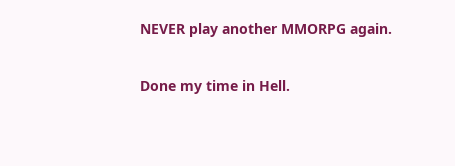NEVER play another MMORPG again.

Done my time in Hell.